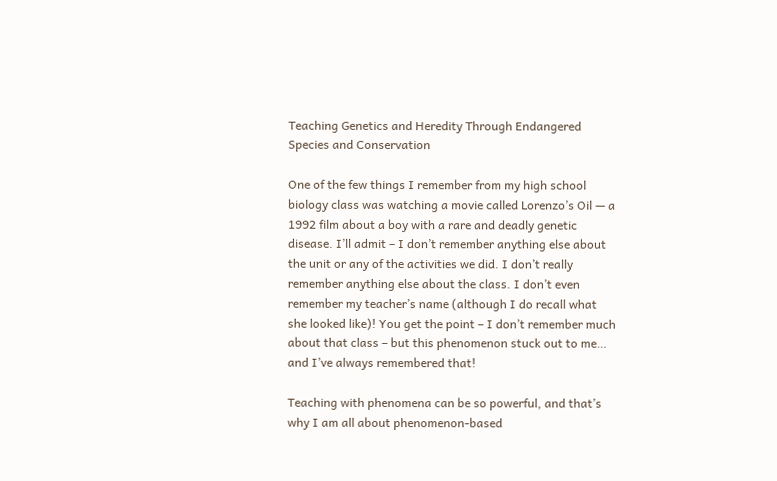Teaching Genetics and Heredity Through Endangered Species and Conservation

One of the few things I remember from my high school biology class was watching a movie called Lorenzo’s Oil — a 1992 film about a boy with a rare and deadly genetic disease. I’ll admit – I don’t remember anything else about the unit or any of the activities we did. I don’t really remember anything else about the class. I don’t even remember my teacher’s name (although I do recall what she looked like)! You get the point – I don’t remember much about that class – but this phenomenon stuck out to me… and I’ve always remembered that!

Teaching with phenomena can be so powerful, and that’s why I am all about phenomenon-based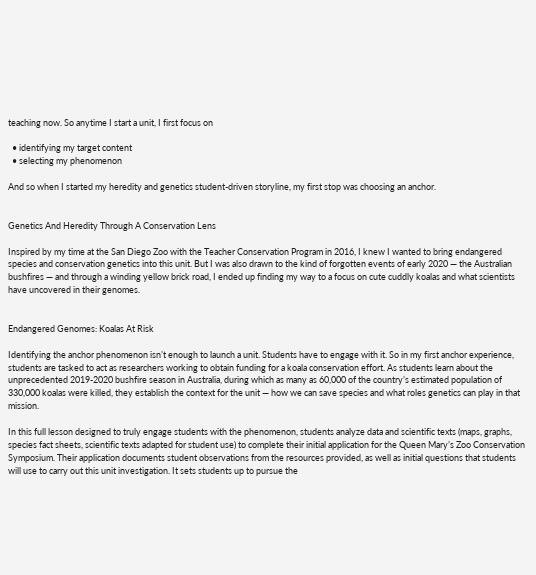teaching now. So anytime I start a unit, I first focus on

  • identifying my target content
  • selecting my phenomenon

And so when I started my heredity and genetics student-driven storyline, my first stop was choosing an anchor.


Genetics And Heredity Through A Conservation Lens

Inspired by my time at the San Diego Zoo with the Teacher Conservation Program in 2016, I knew I wanted to bring endangered species and conservation genetics into this unit. But I was also drawn to the kind of forgotten events of early 2020 — the Australian bushfires — and through a winding yellow brick road, I ended up finding my way to a focus on cute cuddly koalas and what scientists have uncovered in their genomes.


Endangered Genomes: Koalas At Risk

Identifying the anchor phenomenon isn’t enough to launch a unit. Students have to engage with it. So in my first anchor experience, students are tasked to act as researchers working to obtain funding for a koala conservation effort. As students learn about the unprecedented 2019-2020 bushfire season in Australia, during which as many as 60,000 of the country’s estimated population of 330,000 koalas were killed, they establish the context for the unit — how we can save species and what roles genetics can play in that mission.

In this full lesson designed to truly engage students with the phenomenon, students analyze data and scientific texts (maps, graphs, species fact sheets, scientific texts adapted for student use) to complete their initial application for the Queen Mary’s Zoo Conservation Symposium. Their application documents student observations from the resources provided, as well as initial questions that students will use to carry out this unit investigation. It sets students up to pursue the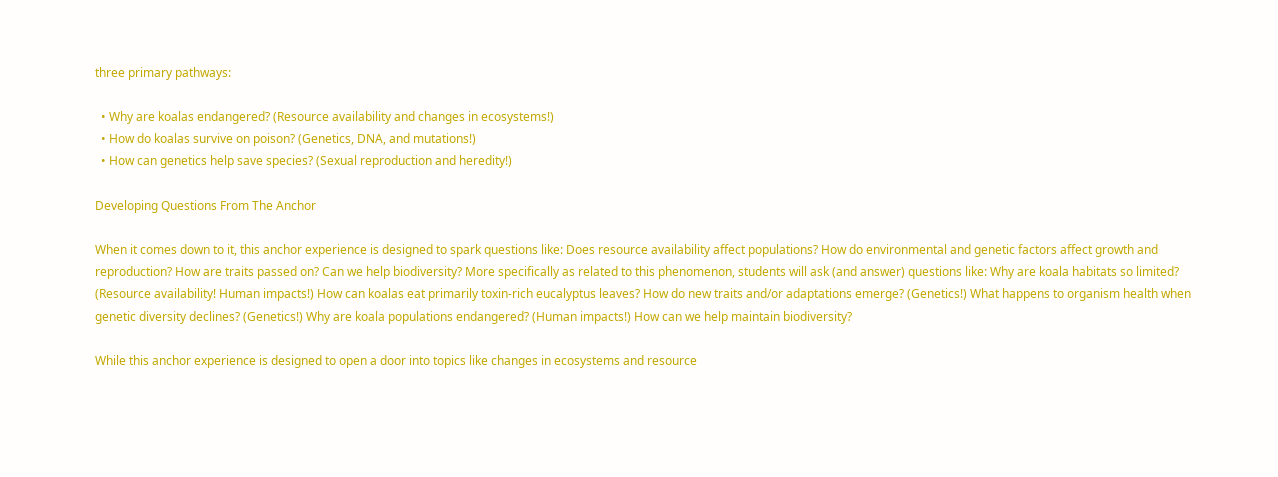three primary pathways:

  • Why are koalas endangered? (Resource availability and changes in ecosystems!)
  • How do koalas survive on poison? (Genetics, DNA, and mutations!)
  • How can genetics help save species? (Sexual reproduction and heredity!)

Developing Questions From The Anchor

When it comes down to it, this anchor experience is designed to spark questions like: Does resource availability affect populations? How do environmental and genetic factors affect growth and reproduction? How are traits passed on? Can we help biodiversity? More specifically as related to this phenomenon, students will ask (and answer) questions like: Why are koala habitats so limited? (Resource availability! Human impacts!) How can koalas eat primarily toxin-rich eucalyptus leaves? How do new traits and/or adaptations emerge? (Genetics!) What happens to organism health when genetic diversity declines? (Genetics!) Why are koala populations endangered? (Human impacts!) How can we help maintain biodiversity?

While this anchor experience is designed to open a door into topics like changes in ecosystems and resource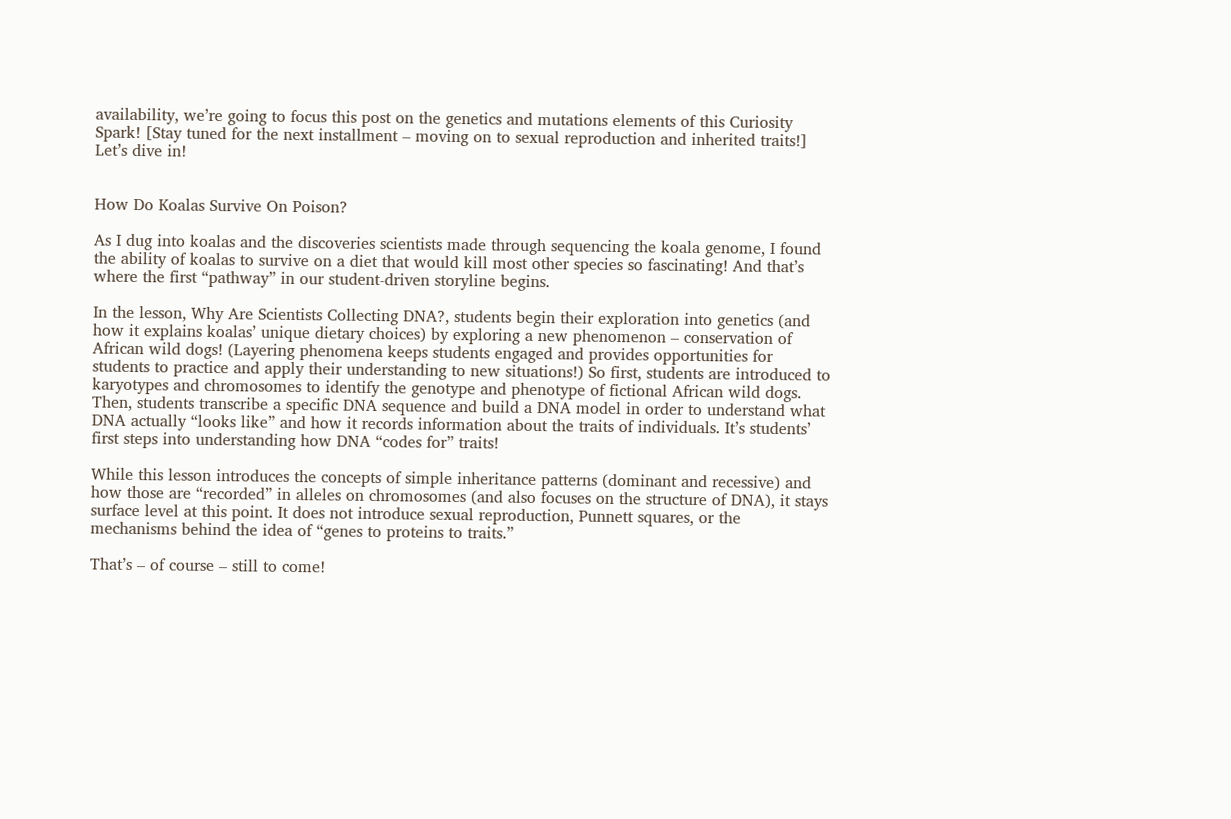availability, we’re going to focus this post on the genetics and mutations elements of this Curiosity Spark! [Stay tuned for the next installment – moving on to sexual reproduction and inherited traits!] Let’s dive in!


How Do Koalas Survive On Poison?

As I dug into koalas and the discoveries scientists made through sequencing the koala genome, I found the ability of koalas to survive on a diet that would kill most other species so fascinating! And that’s where the first “pathway” in our student-driven storyline begins.

In the lesson, Why Are Scientists Collecting DNA?, students begin their exploration into genetics (and how it explains koalas’ unique dietary choices) by exploring a new phenomenon – conservation of African wild dogs! (Layering phenomena keeps students engaged and provides opportunities for students to practice and apply their understanding to new situations!) So first, students are introduced to karyotypes and chromosomes to identify the genotype and phenotype of fictional African wild dogs. Then, students transcribe a specific DNA sequence and build a DNA model in order to understand what DNA actually “looks like” and how it records information about the traits of individuals. It’s students’ first steps into understanding how DNA “codes for” traits!

While this lesson introduces the concepts of simple inheritance patterns (dominant and recessive) and how those are “recorded” in alleles on chromosomes (and also focuses on the structure of DNA), it stays surface level at this point. It does not introduce sexual reproduction, Punnett squares, or the mechanisms behind the idea of “genes to proteins to traits.”

That’s – of course – still to come!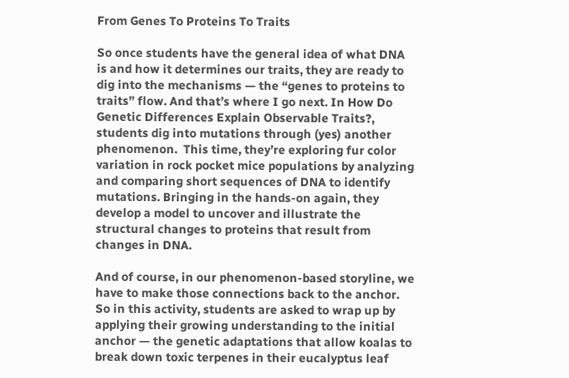From Genes To Proteins To Traits

So once students have the general idea of what DNA is and how it determines our traits, they are ready to dig into the mechanisms — the “genes to proteins to traits” flow. And that’s where I go next. In How Do Genetic Differences Explain Observable Traits?, students dig into mutations through (yes) another phenomenon.  This time, they’re exploring fur color variation in rock pocket mice populations by analyzing and comparing short sequences of DNA to identify mutations. Bringing in the hands-on again, they develop a model to uncover and illustrate the structural changes to proteins that result from changes in DNA.

And of course, in our phenomenon-based storyline, we have to make those connections back to the anchor. So in this activity, students are asked to wrap up by applying their growing understanding to the initial anchor — the genetic adaptations that allow koalas to break down toxic terpenes in their eucalyptus leaf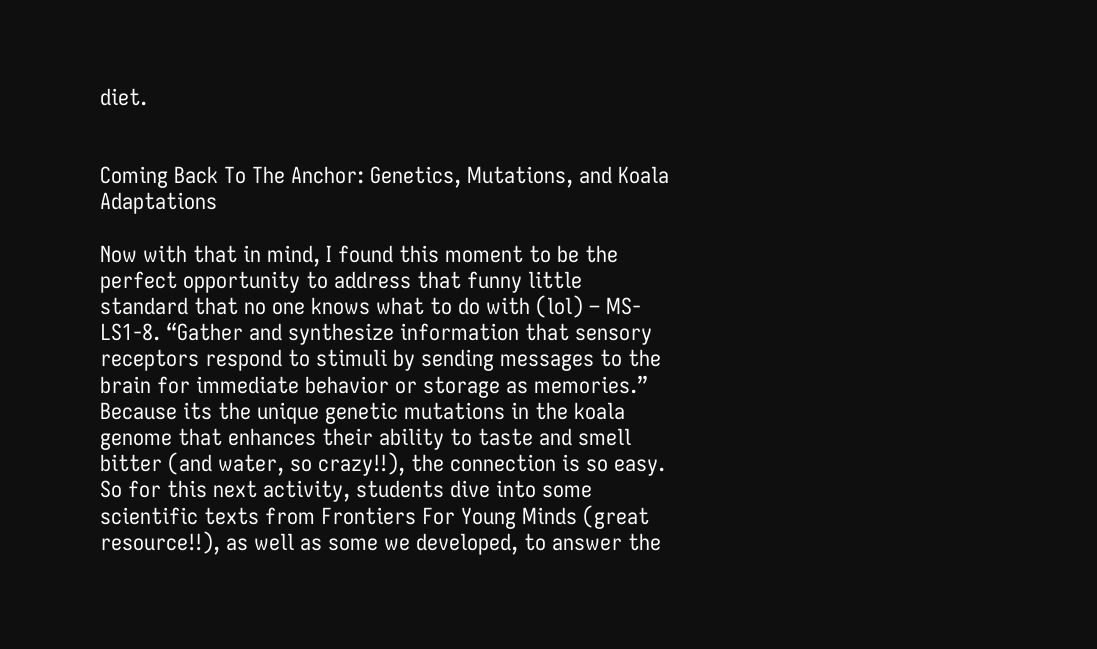diet.


Coming Back To The Anchor: Genetics, Mutations, and Koala Adaptations

Now with that in mind, I found this moment to be the perfect opportunity to address that funny little standard that no one knows what to do with (lol) – MS-LS1-8. “Gather and synthesize information that sensory receptors respond to stimuli by sending messages to the brain for immediate behavior or storage as memories.” Because its the unique genetic mutations in the koala genome that enhances their ability to taste and smell bitter (and water, so crazy!!), the connection is so easy. So for this next activity, students dive into some scientific texts from Frontiers For Young Minds (great resource!!), as well as some we developed, to answer the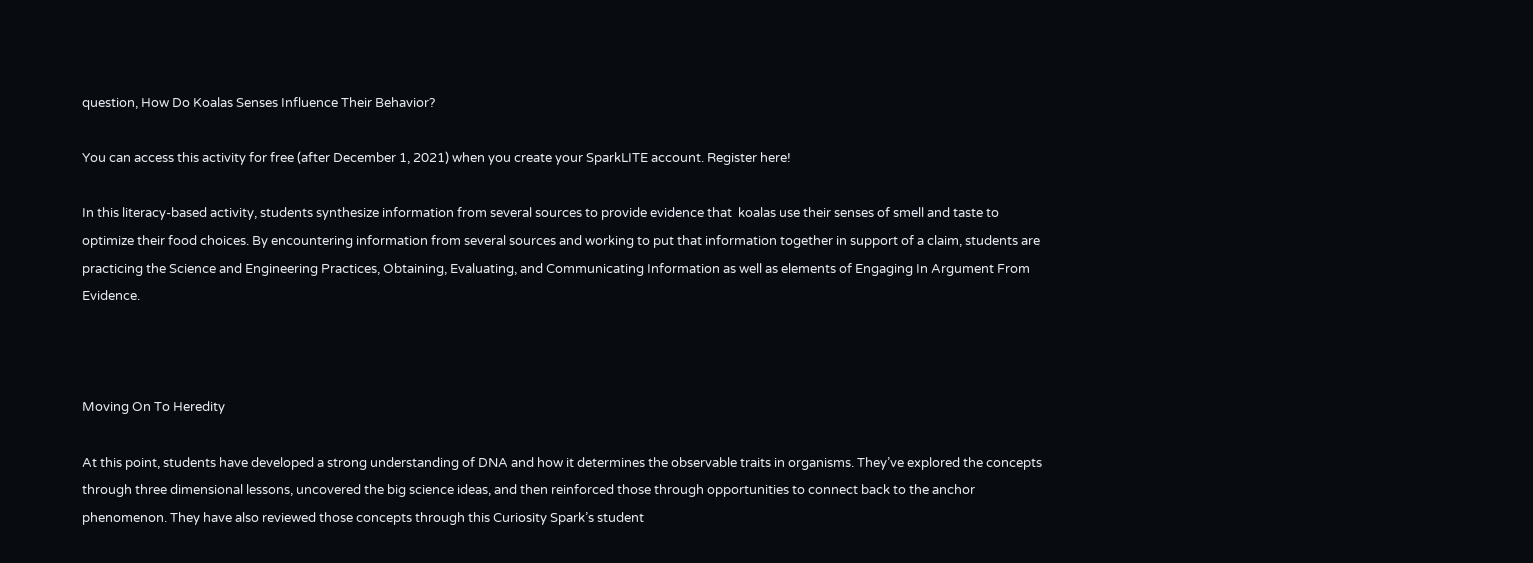question, How Do Koalas Senses Influence Their Behavior?

You can access this activity for free (after December 1, 2021) when you create your SparkLITE account. Register here!

In this literacy-based activity, students synthesize information from several sources to provide evidence that  koalas use their senses of smell and taste to optimize their food choices. By encountering information from several sources and working to put that information together in support of a claim, students are practicing the Science and Engineering Practices, Obtaining, Evaluating, and Communicating Information as well as elements of Engaging In Argument From Evidence.



Moving On To Heredity

At this point, students have developed a strong understanding of DNA and how it determines the observable traits in organisms. They’ve explored the concepts through three dimensional lessons, uncovered the big science ideas, and then reinforced those through opportunities to connect back to the anchor phenomenon. They have also reviewed those concepts through this Curiosity Spark’s student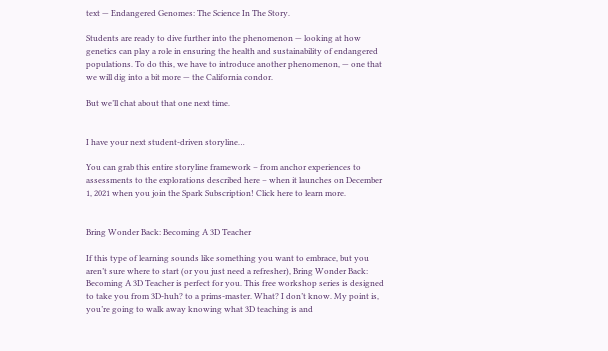text — Endangered Genomes: The Science In The Story.

Students are ready to dive further into the phenomenon — looking at how genetics can play a role in ensuring the health and sustainability of endangered populations. To do this, we have to introduce another phenomenon, — one that we will dig into a bit more — the California condor.

But we’ll chat about that one next time.


I have your next student-driven storyline…

You can grab this entire storyline framework – from anchor experiences to assessments to the explorations described here – when it launches on December 1, 2021 when you join the Spark Subscription! Click here to learn more.


Bring Wonder Back: Becoming A 3D Teacher

If this type of learning sounds like something you want to embrace, but you aren’t sure where to start (or you just need a refresher), Bring Wonder Back: Becoming A 3D Teacher is perfect for you. This free workshop series is designed to take you from 3D-huh? to a prims-master. What? I don’t know. My point is, you’re going to walk away knowing what 3D teaching is and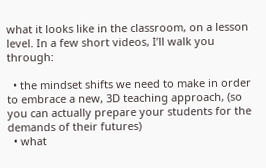what it looks like in the classroom, on a lesson level. In a few short videos, I’ll walk you through:

  • the mindset shifts we need to make in order to embrace a new, 3D teaching approach, (so you can actually prepare your students for the demands of their futures)
  • what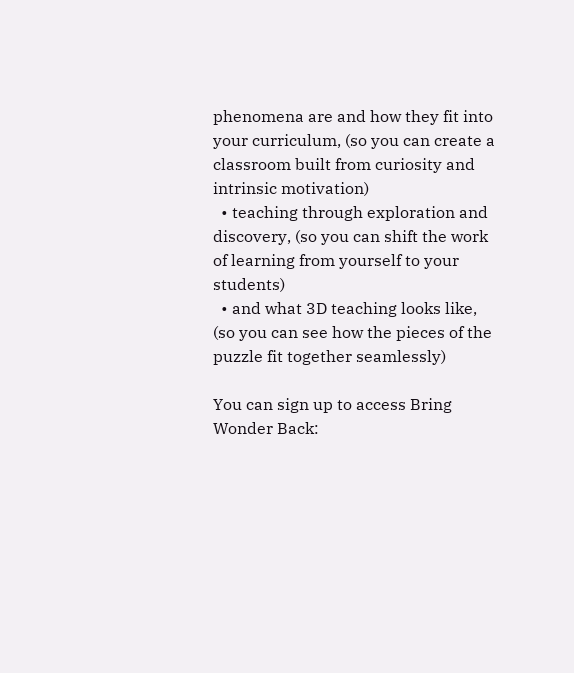phenomena are and how they fit into your curriculum, (so you can create a classroom built from curiosity and intrinsic motivation)
  • teaching through exploration and discovery, (so you can shift the work of learning from yourself to your students)
  • and what 3D teaching looks like, (so you can see how the pieces of the puzzle fit together seamlessly)

You can sign up to access Bring Wonder Back: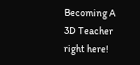Becoming A 3D Teacher right here!